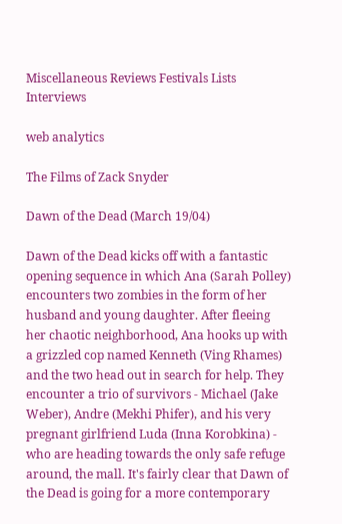Miscellaneous Reviews Festivals Lists Interviews

web analytics

The Films of Zack Snyder

Dawn of the Dead (March 19/04)

Dawn of the Dead kicks off with a fantastic opening sequence in which Ana (Sarah Polley) encounters two zombies in the form of her husband and young daughter. After fleeing her chaotic neighborhood, Ana hooks up with a grizzled cop named Kenneth (Ving Rhames) and the two head out in search for help. They encounter a trio of survivors - Michael (Jake Weber), Andre (Mekhi Phifer), and his very pregnant girlfriend Luda (Inna Korobkina) - who are heading towards the only safe refuge around, the mall. It's fairly clear that Dawn of the Dead is going for a more contemporary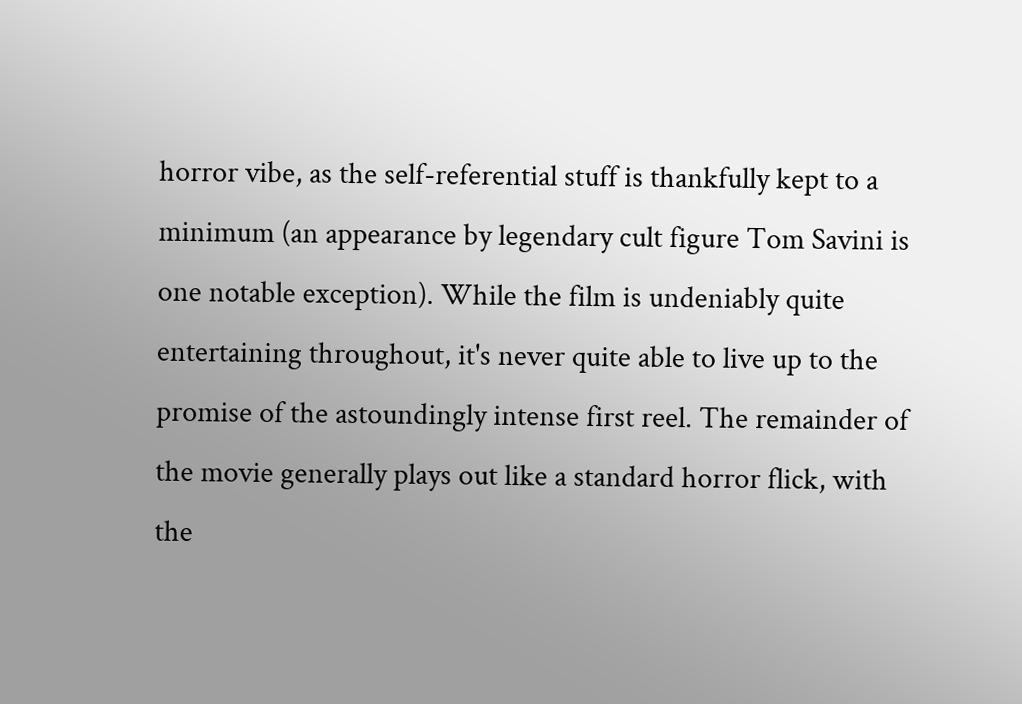horror vibe, as the self-referential stuff is thankfully kept to a minimum (an appearance by legendary cult figure Tom Savini is one notable exception). While the film is undeniably quite entertaining throughout, it's never quite able to live up to the promise of the astoundingly intense first reel. The remainder of the movie generally plays out like a standard horror flick, with the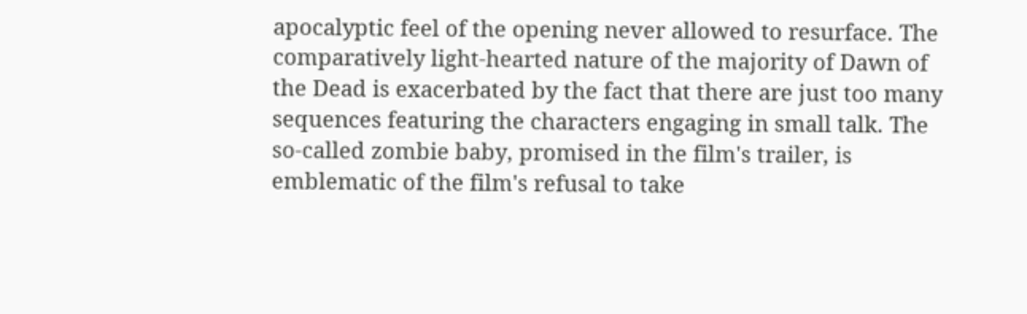apocalyptic feel of the opening never allowed to resurface. The comparatively light-hearted nature of the majority of Dawn of the Dead is exacerbated by the fact that there are just too many sequences featuring the characters engaging in small talk. The so-called zombie baby, promised in the film's trailer, is emblematic of the film's refusal to take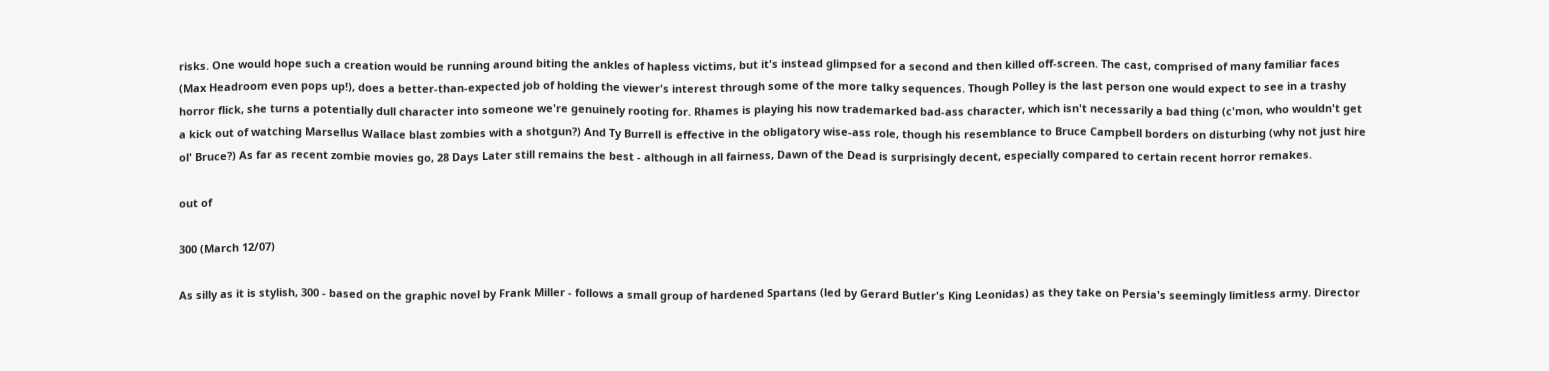risks. One would hope such a creation would be running around biting the ankles of hapless victims, but it's instead glimpsed for a second and then killed off-screen. The cast, comprised of many familiar faces (Max Headroom even pops up!), does a better-than-expected job of holding the viewer's interest through some of the more talky sequences. Though Polley is the last person one would expect to see in a trashy horror flick, she turns a potentially dull character into someone we're genuinely rooting for. Rhames is playing his now trademarked bad-ass character, which isn't necessarily a bad thing (c'mon, who wouldn't get a kick out of watching Marsellus Wallace blast zombies with a shotgun?) And Ty Burrell is effective in the obligatory wise-ass role, though his resemblance to Bruce Campbell borders on disturbing (why not just hire ol' Bruce?) As far as recent zombie movies go, 28 Days Later still remains the best - although in all fairness, Dawn of the Dead is surprisingly decent, especially compared to certain recent horror remakes.

out of

300 (March 12/07)

As silly as it is stylish, 300 - based on the graphic novel by Frank Miller - follows a small group of hardened Spartans (led by Gerard Butler's King Leonidas) as they take on Persia's seemingly limitless army. Director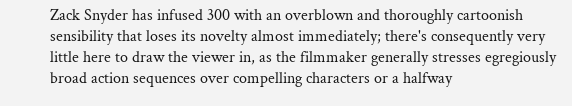Zack Snyder has infused 300 with an overblown and thoroughly cartoonish sensibility that loses its novelty almost immediately; there's consequently very little here to draw the viewer in, as the filmmaker generally stresses egregiously broad action sequences over compelling characters or a halfway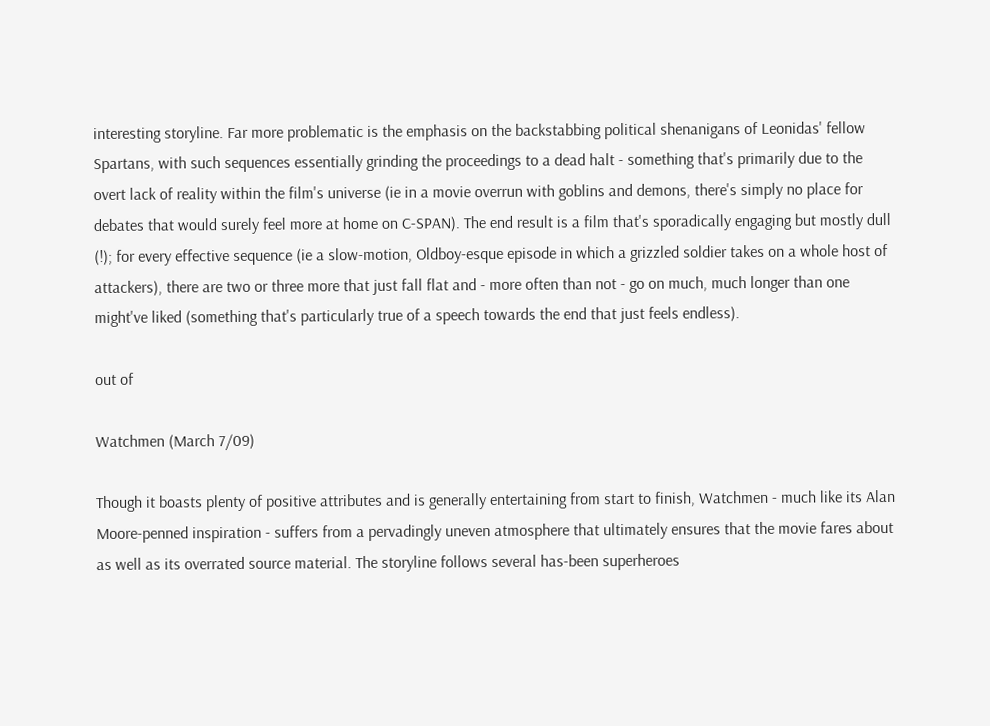interesting storyline. Far more problematic is the emphasis on the backstabbing political shenanigans of Leonidas' fellow Spartans, with such sequences essentially grinding the proceedings to a dead halt - something that's primarily due to the overt lack of reality within the film's universe (ie in a movie overrun with goblins and demons, there's simply no place for debates that would surely feel more at home on C-SPAN). The end result is a film that's sporadically engaging but mostly dull (!); for every effective sequence (ie a slow-motion, Oldboy-esque episode in which a grizzled soldier takes on a whole host of attackers), there are two or three more that just fall flat and - more often than not - go on much, much longer than one might've liked (something that's particularly true of a speech towards the end that just feels endless).

out of

Watchmen (March 7/09)

Though it boasts plenty of positive attributes and is generally entertaining from start to finish, Watchmen - much like its Alan Moore-penned inspiration - suffers from a pervadingly uneven atmosphere that ultimately ensures that the movie fares about as well as its overrated source material. The storyline follows several has-been superheroes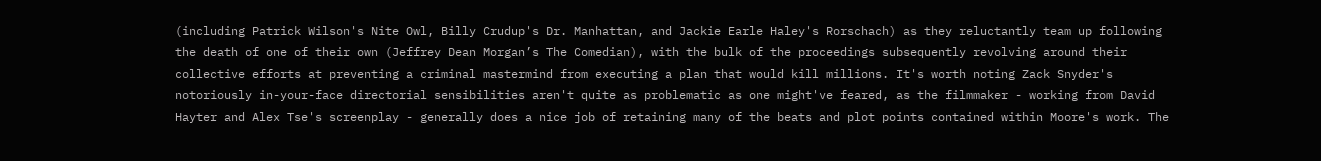(including Patrick Wilson's Nite Owl, Billy Crudup's Dr. Manhattan, and Jackie Earle Haley's Rorschach) as they reluctantly team up following the death of one of their own (Jeffrey Dean Morgan’s The Comedian), with the bulk of the proceedings subsequently revolving around their collective efforts at preventing a criminal mastermind from executing a plan that would kill millions. It's worth noting Zack Snyder's notoriously in-your-face directorial sensibilities aren't quite as problematic as one might've feared, as the filmmaker - working from David Hayter and Alex Tse's screenplay - generally does a nice job of retaining many of the beats and plot points contained within Moore's work. The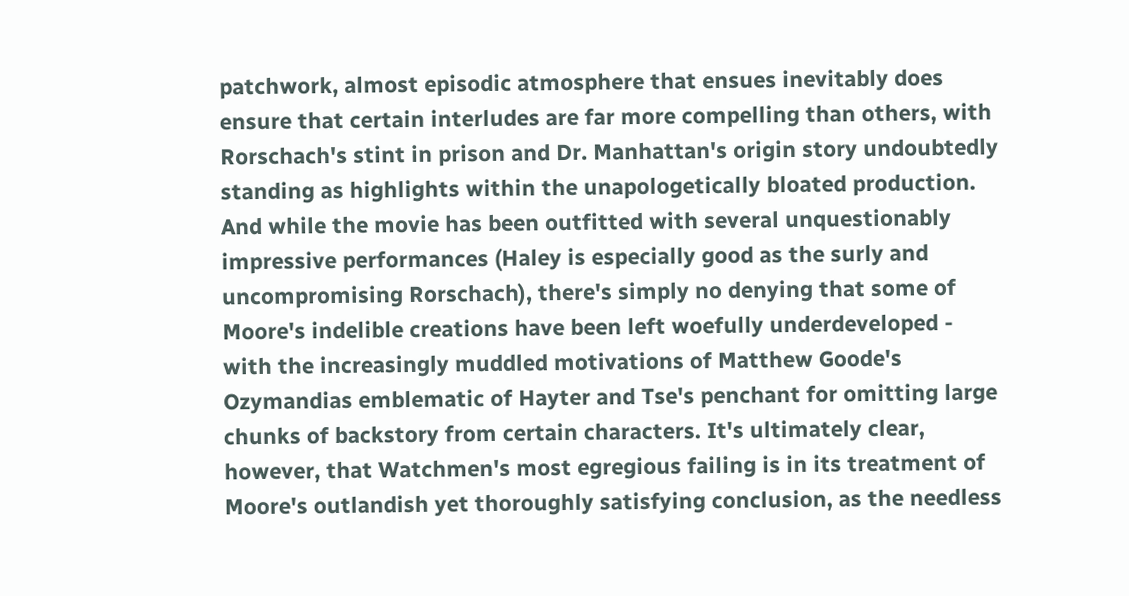patchwork, almost episodic atmosphere that ensues inevitably does ensure that certain interludes are far more compelling than others, with Rorschach's stint in prison and Dr. Manhattan's origin story undoubtedly standing as highlights within the unapologetically bloated production. And while the movie has been outfitted with several unquestionably impressive performances (Haley is especially good as the surly and uncompromising Rorschach), there's simply no denying that some of Moore's indelible creations have been left woefully underdeveloped - with the increasingly muddled motivations of Matthew Goode's Ozymandias emblematic of Hayter and Tse's penchant for omitting large chunks of backstory from certain characters. It's ultimately clear, however, that Watchmen's most egregious failing is in its treatment of Moore's outlandish yet thoroughly satisfying conclusion, as the needless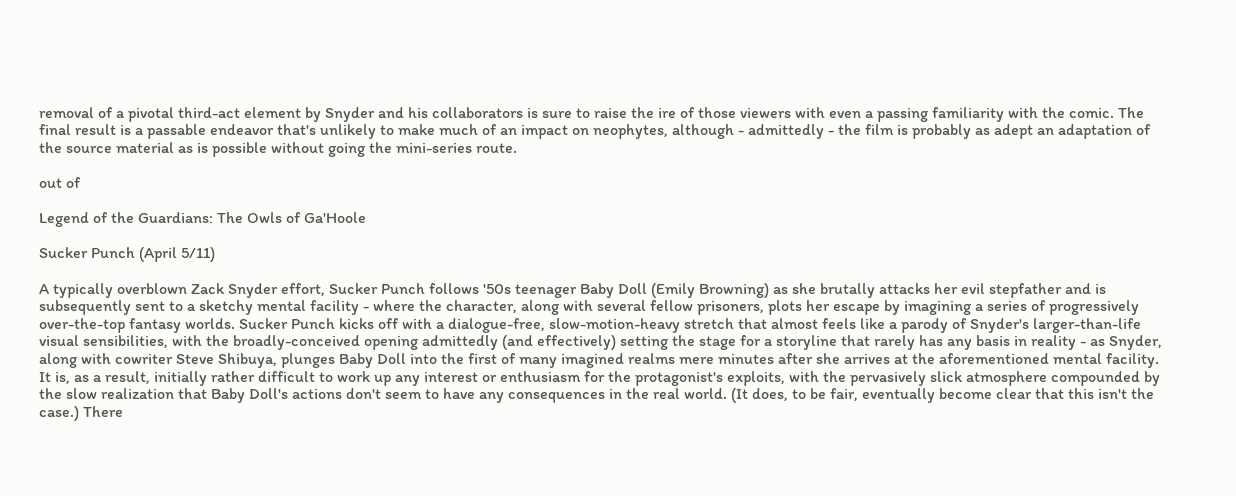removal of a pivotal third-act element by Snyder and his collaborators is sure to raise the ire of those viewers with even a passing familiarity with the comic. The final result is a passable endeavor that's unlikely to make much of an impact on neophytes, although - admittedly - the film is probably as adept an adaptation of the source material as is possible without going the mini-series route.

out of

Legend of the Guardians: The Owls of Ga'Hoole

Sucker Punch (April 5/11)

A typically overblown Zack Snyder effort, Sucker Punch follows '50s teenager Baby Doll (Emily Browning) as she brutally attacks her evil stepfather and is subsequently sent to a sketchy mental facility - where the character, along with several fellow prisoners, plots her escape by imagining a series of progressively over-the-top fantasy worlds. Sucker Punch kicks off with a dialogue-free, slow-motion-heavy stretch that almost feels like a parody of Snyder's larger-than-life visual sensibilities, with the broadly-conceived opening admittedly (and effectively) setting the stage for a storyline that rarely has any basis in reality - as Snyder, along with cowriter Steve Shibuya, plunges Baby Doll into the first of many imagined realms mere minutes after she arrives at the aforementioned mental facility. It is, as a result, initially rather difficult to work up any interest or enthusiasm for the protagonist's exploits, with the pervasively slick atmosphere compounded by the slow realization that Baby Doll's actions don't seem to have any consequences in the real world. (It does, to be fair, eventually become clear that this isn't the case.) There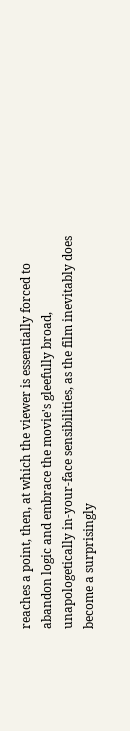reaches a point, then, at which the viewer is essentially forced to abandon logic and embrace the movie's gleefully broad, unapologetically in-your-face sensibilities, as the film inevitably does become a surprisingly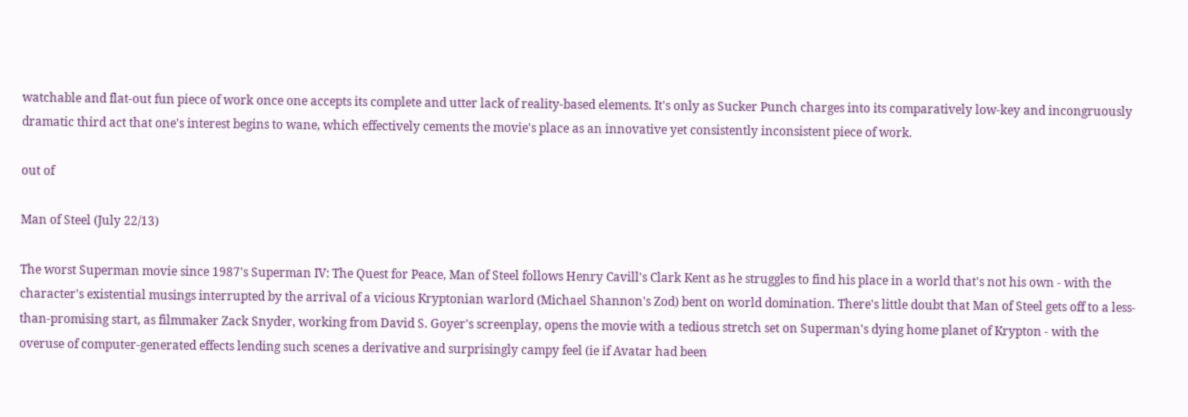watchable and flat-out fun piece of work once one accepts its complete and utter lack of reality-based elements. It's only as Sucker Punch charges into its comparatively low-key and incongruously dramatic third act that one's interest begins to wane, which effectively cements the movie's place as an innovative yet consistently inconsistent piece of work.

out of

Man of Steel (July 22/13)

The worst Superman movie since 1987's Superman IV: The Quest for Peace, Man of Steel follows Henry Cavill's Clark Kent as he struggles to find his place in a world that's not his own - with the character's existential musings interrupted by the arrival of a vicious Kryptonian warlord (Michael Shannon's Zod) bent on world domination. There's little doubt that Man of Steel gets off to a less-than-promising start, as filmmaker Zack Snyder, working from David S. Goyer's screenplay, opens the movie with a tedious stretch set on Superman's dying home planet of Krypton - with the overuse of computer-generated effects lending such scenes a derivative and surprisingly campy feel (ie if Avatar had been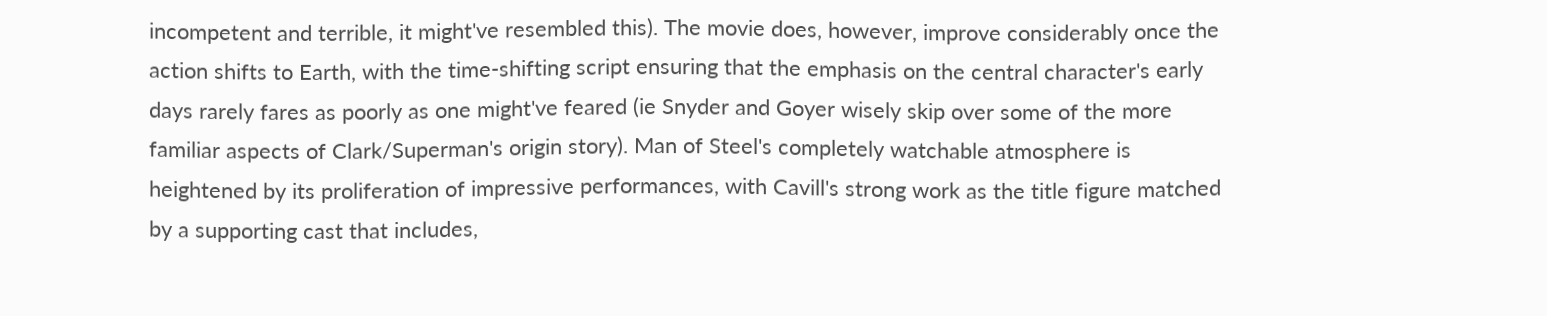incompetent and terrible, it might've resembled this). The movie does, however, improve considerably once the action shifts to Earth, with the time-shifting script ensuring that the emphasis on the central character's early days rarely fares as poorly as one might've feared (ie Snyder and Goyer wisely skip over some of the more familiar aspects of Clark/Superman's origin story). Man of Steel's completely watchable atmosphere is heightened by its proliferation of impressive performances, with Cavill's strong work as the title figure matched by a supporting cast that includes,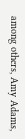among others, Amy Adams,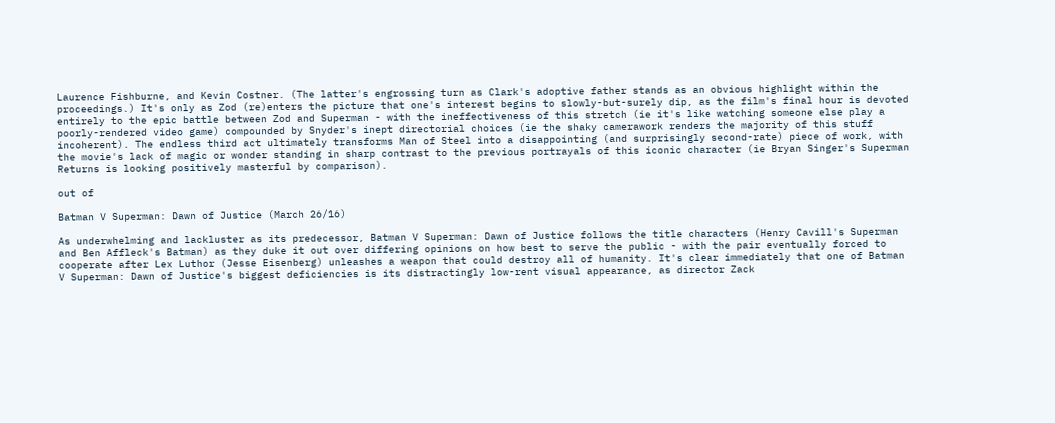Laurence Fishburne, and Kevin Costner. (The latter's engrossing turn as Clark's adoptive father stands as an obvious highlight within the proceedings.) It's only as Zod (re)enters the picture that one's interest begins to slowly-but-surely dip, as the film's final hour is devoted entirely to the epic battle between Zod and Superman - with the ineffectiveness of this stretch (ie it's like watching someone else play a poorly-rendered video game) compounded by Snyder's inept directorial choices (ie the shaky camerawork renders the majority of this stuff incoherent). The endless third act ultimately transforms Man of Steel into a disappointing (and surprisingly second-rate) piece of work, with the movie's lack of magic or wonder standing in sharp contrast to the previous portrayals of this iconic character (ie Bryan Singer's Superman Returns is looking positively masterful by comparison).

out of

Batman V Superman: Dawn of Justice (March 26/16)

As underwhelming and lackluster as its predecessor, Batman V Superman: Dawn of Justice follows the title characters (Henry Cavill's Superman and Ben Affleck's Batman) as they duke it out over differing opinions on how best to serve the public - with the pair eventually forced to cooperate after Lex Luthor (Jesse Eisenberg) unleashes a weapon that could destroy all of humanity. It's clear immediately that one of Batman V Superman: Dawn of Justice's biggest deficiencies is its distractingly low-rent visual appearance, as director Zack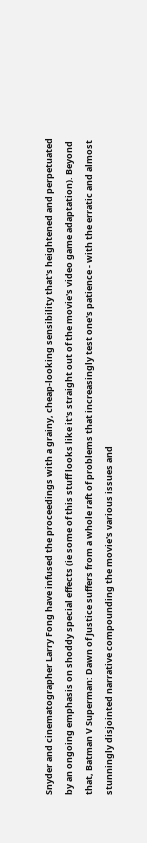Snyder and cinematographer Larry Fong have infused the proceedings with a grainy, cheap-looking sensibility that's heightened and perpetuated by an ongoing emphasis on shoddy special effects (ie some of this stuff looks like it's straight out of the movie's video game adaptation). Beyond that, Batman V Superman: Dawn of Justice suffers from a whole raft of problems that increasingly test one's patience - with the erratic and almost stunningly disjointed narrative compounding the movie's various issues and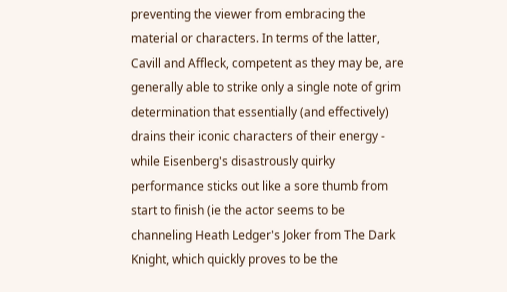preventing the viewer from embracing the material or characters. In terms of the latter, Cavill and Affleck, competent as they may be, are generally able to strike only a single note of grim determination that essentially (and effectively) drains their iconic characters of their energy - while Eisenberg's disastrously quirky performance sticks out like a sore thumb from start to finish (ie the actor seems to be channeling Heath Ledger's Joker from The Dark Knight, which quickly proves to be the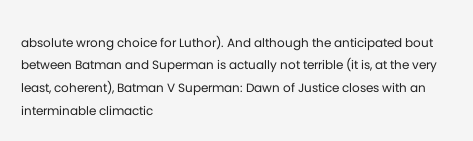absolute wrong choice for Luthor). And although the anticipated bout between Batman and Superman is actually not terrible (it is, at the very least, coherent), Batman V Superman: Dawn of Justice closes with an interminable climactic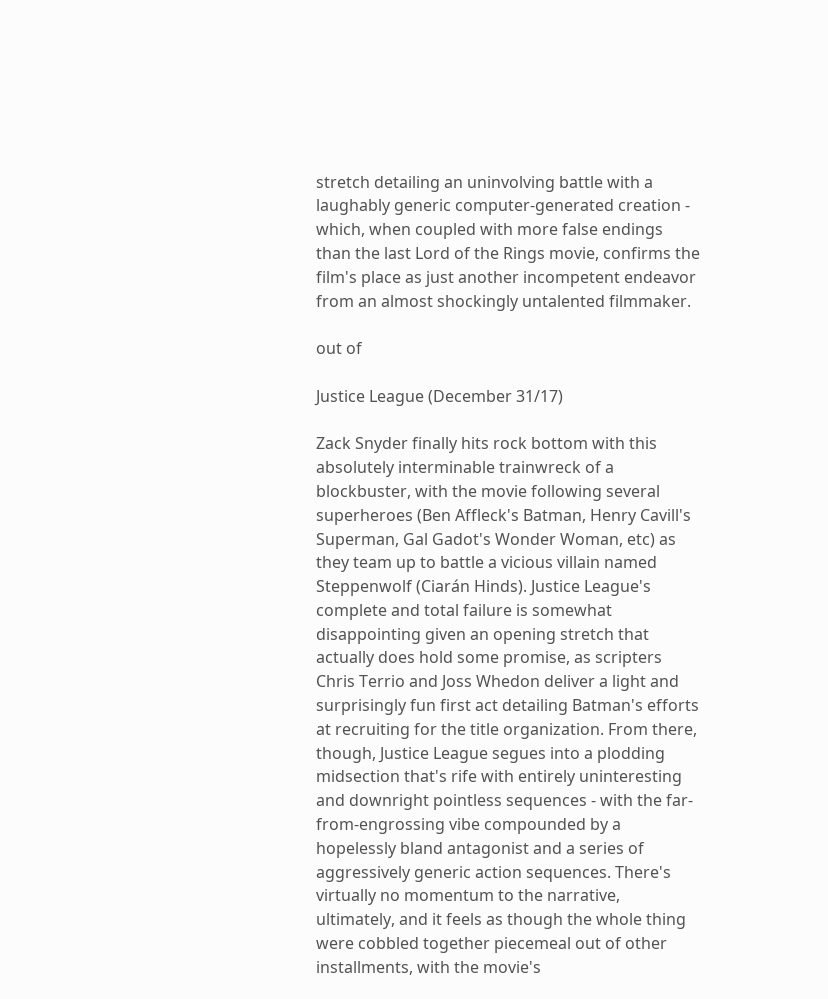stretch detailing an uninvolving battle with a laughably generic computer-generated creation - which, when coupled with more false endings than the last Lord of the Rings movie, confirms the film's place as just another incompetent endeavor from an almost shockingly untalented filmmaker.

out of

Justice League (December 31/17)

Zack Snyder finally hits rock bottom with this absolutely interminable trainwreck of a blockbuster, with the movie following several superheroes (Ben Affleck's Batman, Henry Cavill's Superman, Gal Gadot's Wonder Woman, etc) as they team up to battle a vicious villain named Steppenwolf (Ciarán Hinds). Justice League's complete and total failure is somewhat disappointing given an opening stretch that actually does hold some promise, as scripters Chris Terrio and Joss Whedon deliver a light and surprisingly fun first act detailing Batman's efforts at recruiting for the title organization. From there, though, Justice League segues into a plodding midsection that's rife with entirely uninteresting and downright pointless sequences - with the far-from-engrossing vibe compounded by a hopelessly bland antagonist and a series of aggressively generic action sequences. There's virtually no momentum to the narrative, ultimately, and it feels as though the whole thing were cobbled together piecemeal out of other installments, with the movie's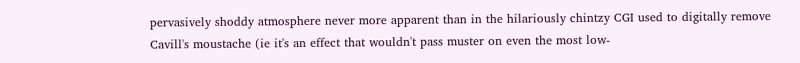pervasively shoddy atmosphere never more apparent than in the hilariously chintzy CGI used to digitally remove Cavill's moustache (ie it's an effect that wouldn't pass muster on even the most low-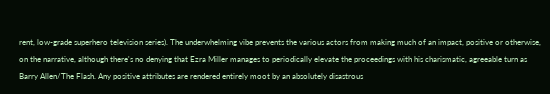rent, low-grade superhero television series). The underwhelming vibe prevents the various actors from making much of an impact, positive or otherwise, on the narrative, although there's no denying that Ezra Miller manages to periodically elevate the proceedings with his charismatic, agreeable turn as Barry Allen/The Flash. Any positive attributes are rendered entirely moot by an absolutely disastrous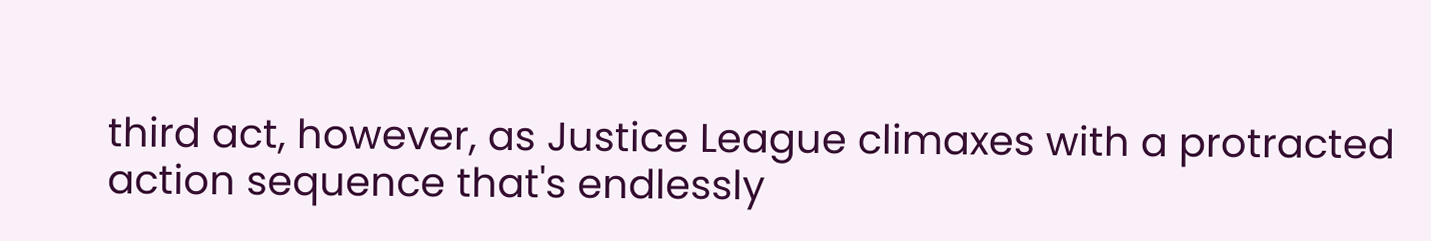third act, however, as Justice League climaxes with a protracted action sequence that's endlessly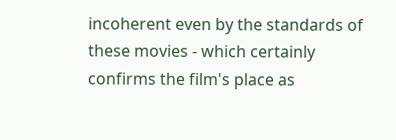incoherent even by the standards of these movies - which certainly confirms the film's place as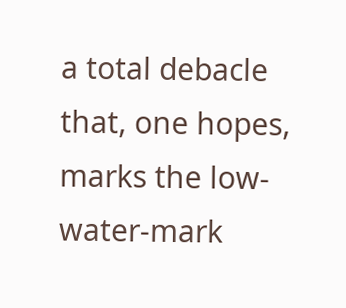a total debacle that, one hopes, marks the low-water-mark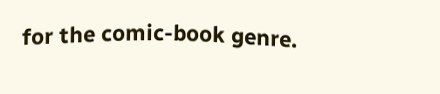for the comic-book genre.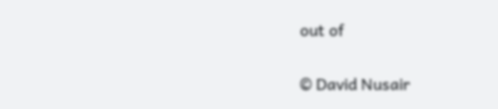out of

© David Nusair